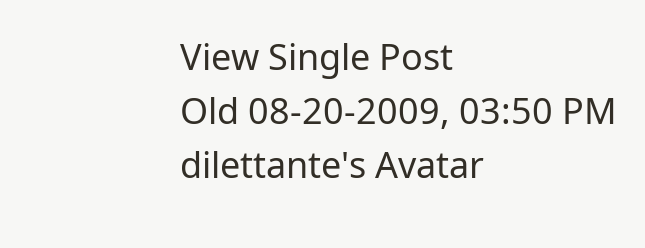View Single Post
Old 08-20-2009, 03:50 PM
dilettante's Avatar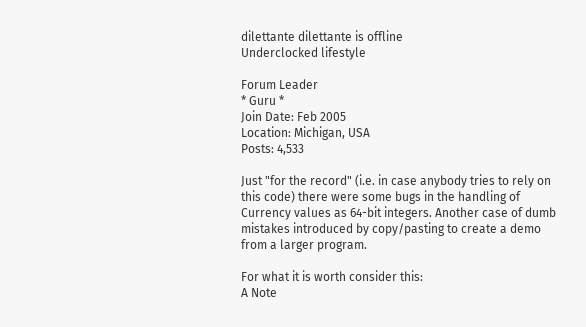dilettante dilettante is offline
Underclocked lifestyle

Forum Leader
* Guru *
Join Date: Feb 2005
Location: Michigan, USA
Posts: 4,533

Just "for the record" (i.e. in case anybody tries to rely on this code) there were some bugs in the handling of Currency values as 64-bit integers. Another case of dumb mistakes introduced by copy/pasting to create a demo from a larger program.

For what it is worth consider this:
A Note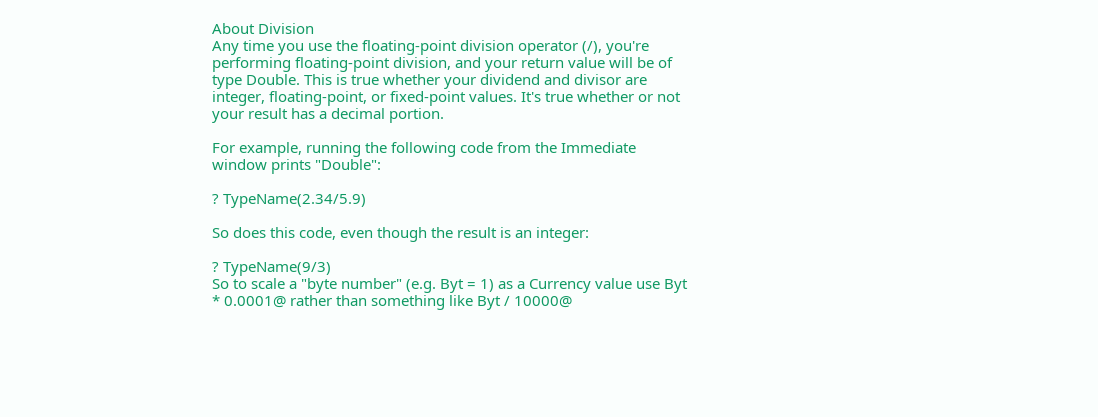About Division
Any time you use the floating-point division operator (/), you're performing floating-point division, and your return value will be of type Double. This is true whether your dividend and divisor are integer, floating-point, or fixed-point values. It's true whether or not your result has a decimal portion.

For example, running the following code from the Immediate window prints "Double":

? TypeName(2.34/5.9)

So does this code, even though the result is an integer:

? TypeName(9/3)
So to scale a "byte number" (e.g. Byt = 1) as a Currency value use Byt * 0.0001@ rather than something like Byt / 10000@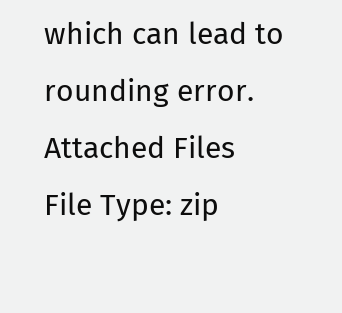which can lead to rounding error.
Attached Files
File Type: zip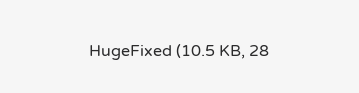HugeFixed (10.5 KB, 28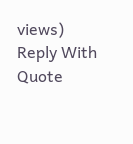views)
Reply With Quote